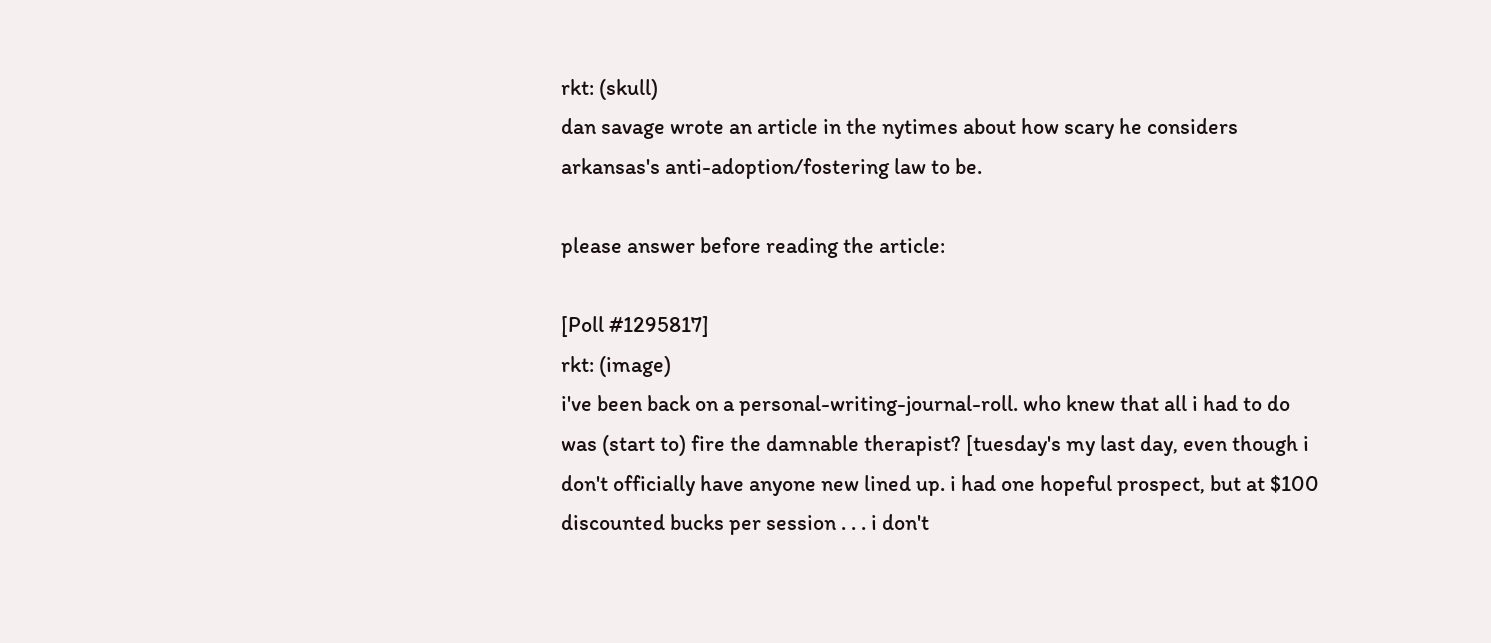rkt: (skull)
dan savage wrote an article in the nytimes about how scary he considers arkansas's anti-adoption/fostering law to be.

please answer before reading the article:

[Poll #1295817]
rkt: (image)
i've been back on a personal-writing-journal-roll. who knew that all i had to do was (start to) fire the damnable therapist? [tuesday's my last day, even though i don't officially have anyone new lined up. i had one hopeful prospect, but at $100 discounted bucks per session . . . i don't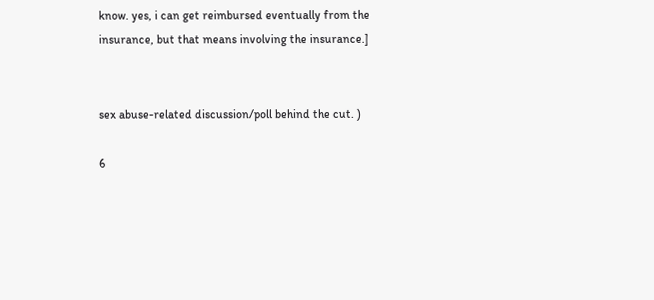know. yes, i can get reimbursed eventually from the insurance, but that means involving the insurance.]


sex abuse-related discussion/poll behind the cut. )

6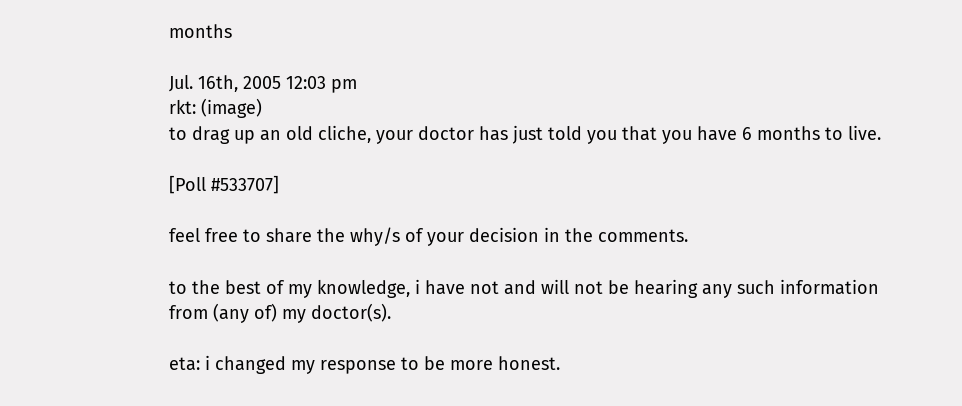months

Jul. 16th, 2005 12:03 pm
rkt: (image)
to drag up an old cliche, your doctor has just told you that you have 6 months to live.

[Poll #533707]

feel free to share the why/s of your decision in the comments.

to the best of my knowledge, i have not and will not be hearing any such information from (any of) my doctor(s).

eta: i changed my response to be more honest.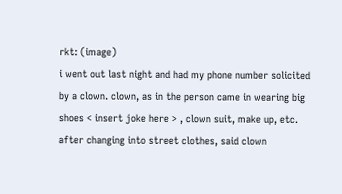rkt: (image)
i went out last night and had my phone number solicited by a clown. clown, as in the person came in wearing big shoes < insert joke here > , clown suit, make up, etc. after changing into street clothes, said clown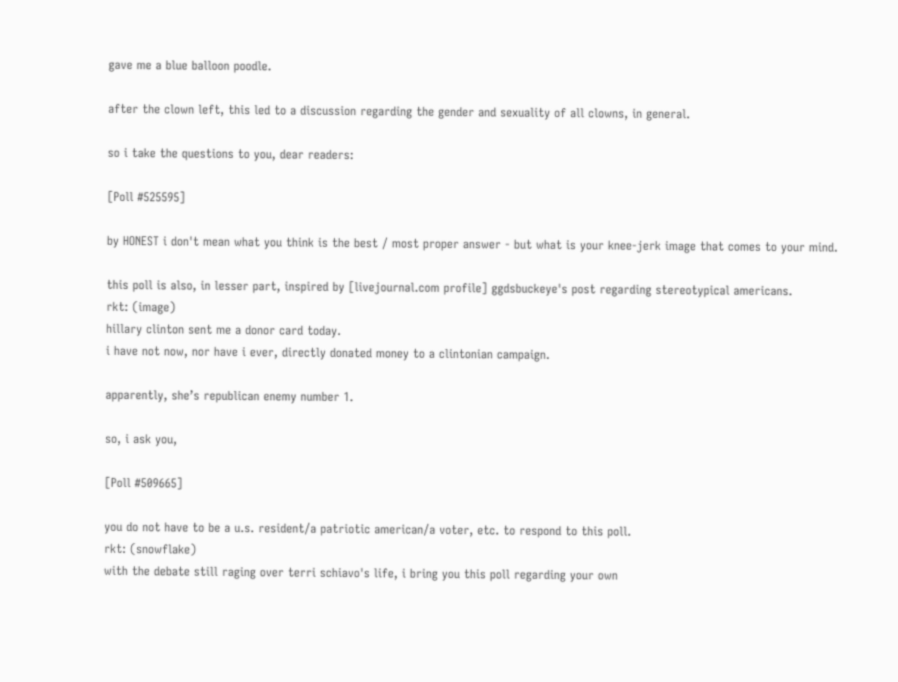gave me a blue balloon poodle.

after the clown left, this led to a discussion regarding the gender and sexuality of all clowns, in general.

so i take the questions to you, dear readers:

[Poll #525595]

by HONEST i don't mean what you think is the best / most proper answer - but what is your knee-jerk image that comes to your mind.

this poll is also, in lesser part, inspired by [livejournal.com profile] ggdsbuckeye's post regarding stereotypical americans.
rkt: (image)
hillary clinton sent me a donor card today.
i have not now, nor have i ever, directly donated money to a clintonian campaign.

apparently, she’s republican enemy number 1.

so, i ask you,

[Poll #509665]

you do not have to be a u.s. resident/a patriotic american/a voter, etc. to respond to this poll.
rkt: (snowflake)
with the debate still raging over terri schiavo's life, i bring you this poll regarding your own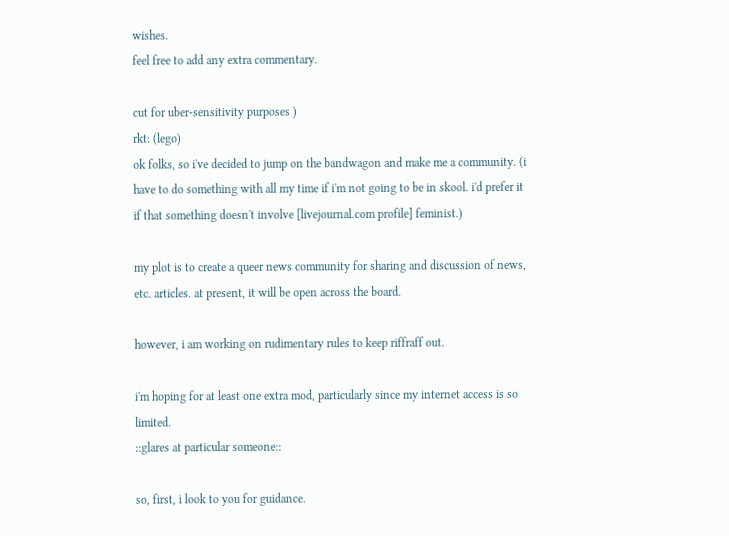wishes.
feel free to add any extra commentary.

cut for uber-sensitivity purposes )
rkt: (lego)
ok folks, so i've decided to jump on the bandwagon and make me a community. (i have to do something with all my time if i'm not going to be in skool. i'd prefer it if that something doesn't involve [livejournal.com profile] feminist.)

my plot is to create a queer news community for sharing and discussion of news, etc. articles. at present, it will be open across the board.

however, i am working on rudimentary rules to keep riffraff out.

i'm hoping for at least one extra mod, particularly since my internet access is so limited.
::glares at particular someone::

so, first, i look to you for guidance.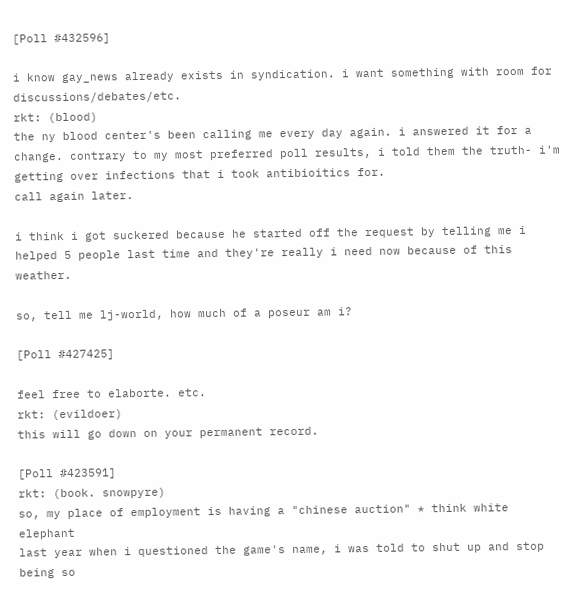[Poll #432596]

i know gay_news already exists in syndication. i want something with room for discussions/debates/etc.
rkt: (blood)
the ny blood center's been calling me every day again. i answered it for a change. contrary to my most preferred poll results, i told them the truth- i'm getting over infections that i took antibioitics for.
call again later.

i think i got suckered because he started off the request by telling me i helped 5 people last time and they're really i need now because of this weather.

so, tell me lj-world, how much of a poseur am i?

[Poll #427425]

feel free to elaborte. etc.
rkt: (evildoer)
this will go down on your permanent record.

[Poll #423591]
rkt: (book. snowpyre)
so, my place of employment is having a "chinese auction" * think white elephant
last year when i questioned the game's name, i was told to shut up and stop being so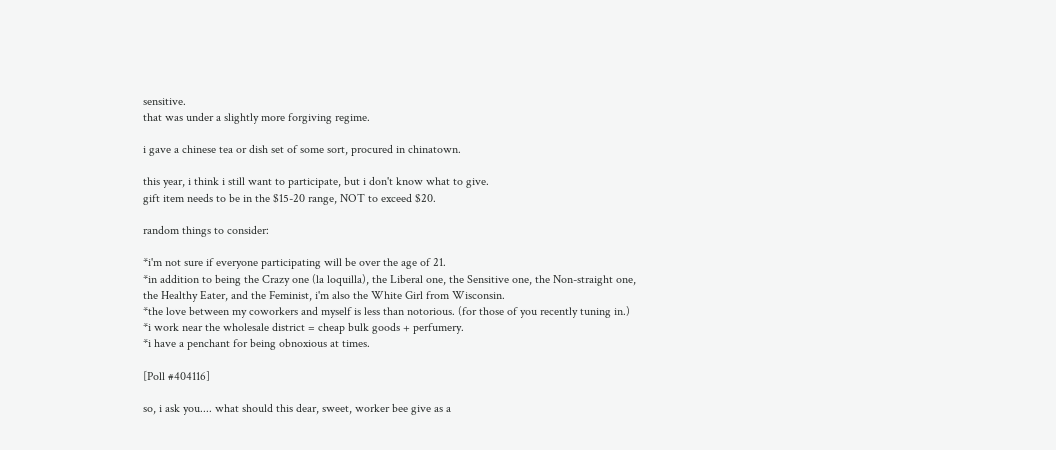sensitive.
that was under a slightly more forgiving regime.

i gave a chinese tea or dish set of some sort, procured in chinatown.

this year, i think i still want to participate, but i don't know what to give.
gift item needs to be in the $15-20 range, NOT to exceed $20.

random things to consider:

*i'm not sure if everyone participating will be over the age of 21.
*in addition to being the Crazy one (la loquilla), the Liberal one, the Sensitive one, the Non-straight one, the Healthy Eater, and the Feminist, i'm also the White Girl from Wisconsin.
*the love between my coworkers and myself is less than notorious. (for those of you recently tuning in.)
*i work near the wholesale district = cheap bulk goods + perfumery.
*i have a penchant for being obnoxious at times.

[Poll #404116]

so, i ask you.... what should this dear, sweet, worker bee give as a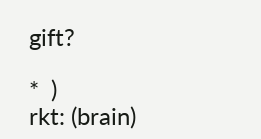gift?

*  )
rkt: (brain)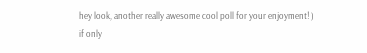hey look, another really awesome cool poll for your enjoyment! )
if only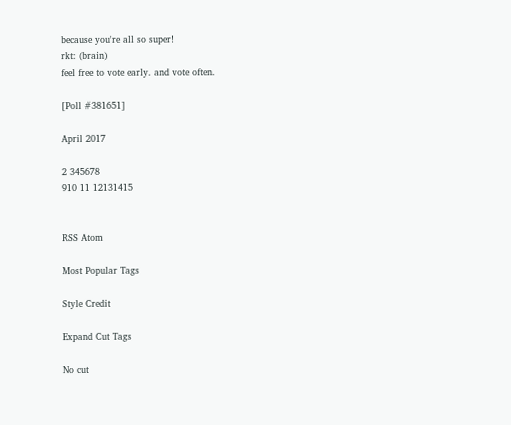because you're all so super!
rkt: (brain)
feel free to vote early. and vote often.

[Poll #381651]

April 2017

2 345678
910 11 12131415


RSS Atom

Most Popular Tags

Style Credit

Expand Cut Tags

No cut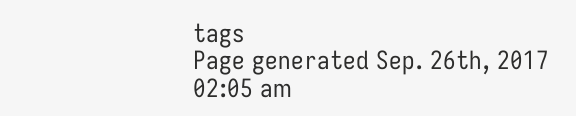tags
Page generated Sep. 26th, 2017 02:05 am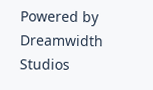Powered by Dreamwidth Studios